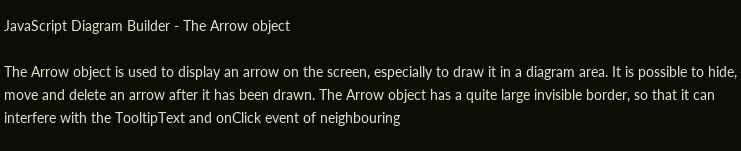JavaScript Diagram Builder - The Arrow object

The Arrow object is used to display an arrow on the screen, especially to draw it in a diagram area. It is possible to hide, move and delete an arrow after it has been drawn. The Arrow object has a quite large invisible border, so that it can interfere with the TooltipText and onClick event of neighbouring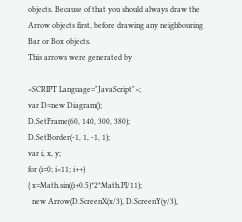objects. Because of that you should always draw the Arrow objects first, before drawing any neighbouring Bar or Box objects.
This arrows were generated by

<SCRIPT Language="JavaScript">;
var D=new Diagram();
D.SetFrame(60, 140, 300, 380);
D.SetBorder(-1, 1, -1, 1);
var i, x, y;
for (i=0; i<11; i++)
{ x=Math.sin((i+0.5)*2*Math.PI/11);
  new Arrow(D.ScreenX(x/3), D.ScreenY(y/3),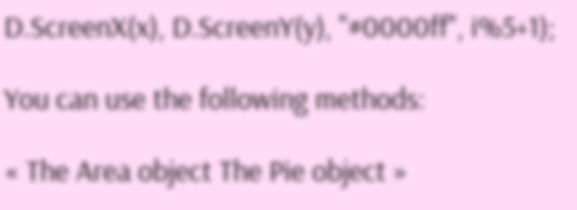D.ScreenX(x), D.ScreenY(y), "#0000ff", i%5+1);

You can use the following methods:

« The Area object The Pie object »